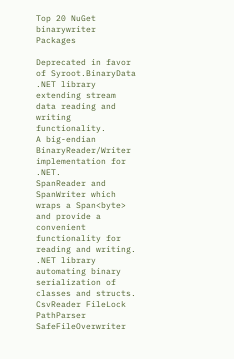Top 20 NuGet binarywriter Packages

Deprecated in favor of Syroot.BinaryData
.NET library extending stream data reading and writing functionality.
A big-endian BinaryReader/Writer implementation for .NET.
SpanReader and SpanWriter which wraps a Span<byte> and provide a convenient functionality for reading and writing.
.NET library automating binary serialization of classes and structs.
CsvReader FileLock PathParser SafeFileOverwriter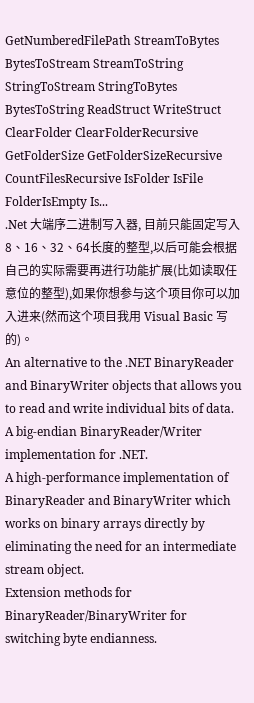GetNumberedFilePath StreamToBytes BytesToStream StreamToString StringToStream StringToBytes BytesToString ReadStruct WriteStruct ClearFolder ClearFolderRecursive GetFolderSize GetFolderSizeRecursive CountFilesRecursive IsFolder IsFile FolderIsEmpty Is...
.Net 大端序二进制写入器, 目前只能固定写入8、16、32、64长度的整型,以后可能会根据自己的实际需要再进行功能扩展(比如读取任意位的整型),如果你想参与这个项目你可以加入进来(然而这个项目我用 Visual Basic 写的)。
An alternative to the .NET BinaryReader and BinaryWriter objects that allows you to read and write individual bits of data.
A big-endian BinaryReader/Writer implementation for .NET.
A high-performance implementation of BinaryReader and BinaryWriter which works on binary arrays directly by eliminating the need for an intermediate stream object.
Extension methods for BinaryReader/BinaryWriter for switching byte endianness.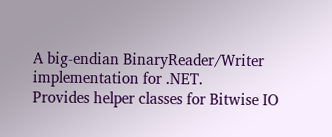A big-endian BinaryReader/Writer implementation for .NET.
Provides helper classes for Bitwise IO